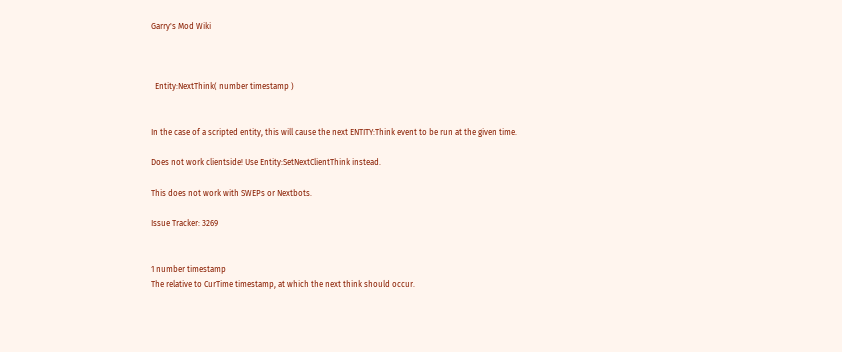Garry's Mod Wiki



  Entity:NextThink( number timestamp )


In the case of a scripted entity, this will cause the next ENTITY:Think event to be run at the given time.

Does not work clientside! Use Entity:SetNextClientThink instead.

This does not work with SWEPs or Nextbots.

Issue Tracker: 3269


1 number timestamp
The relative to CurTime timestamp, at which the next think should occur.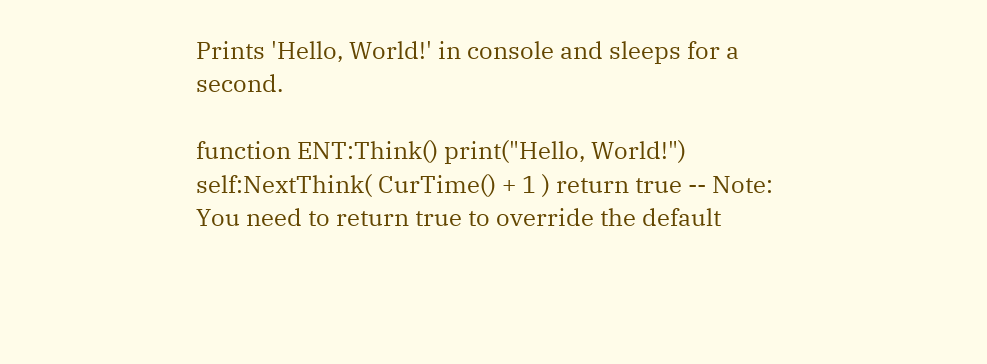Prints 'Hello, World!' in console and sleeps for a second.

function ENT:Think() print("Hello, World!") self:NextThink( CurTime() + 1 ) return true -- Note: You need to return true to override the default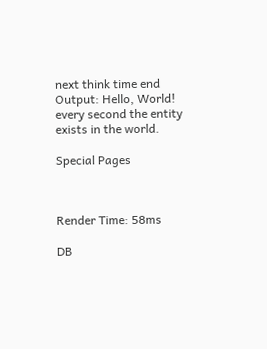next think time end
Output: Hello, World! every second the entity exists in the world.

Special Pages



Render Time: 58ms

DB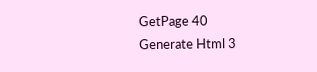GetPage 40
Generate Html 3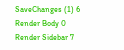SaveChanges (1) 6
Render Body 0
Render Sidebar 7